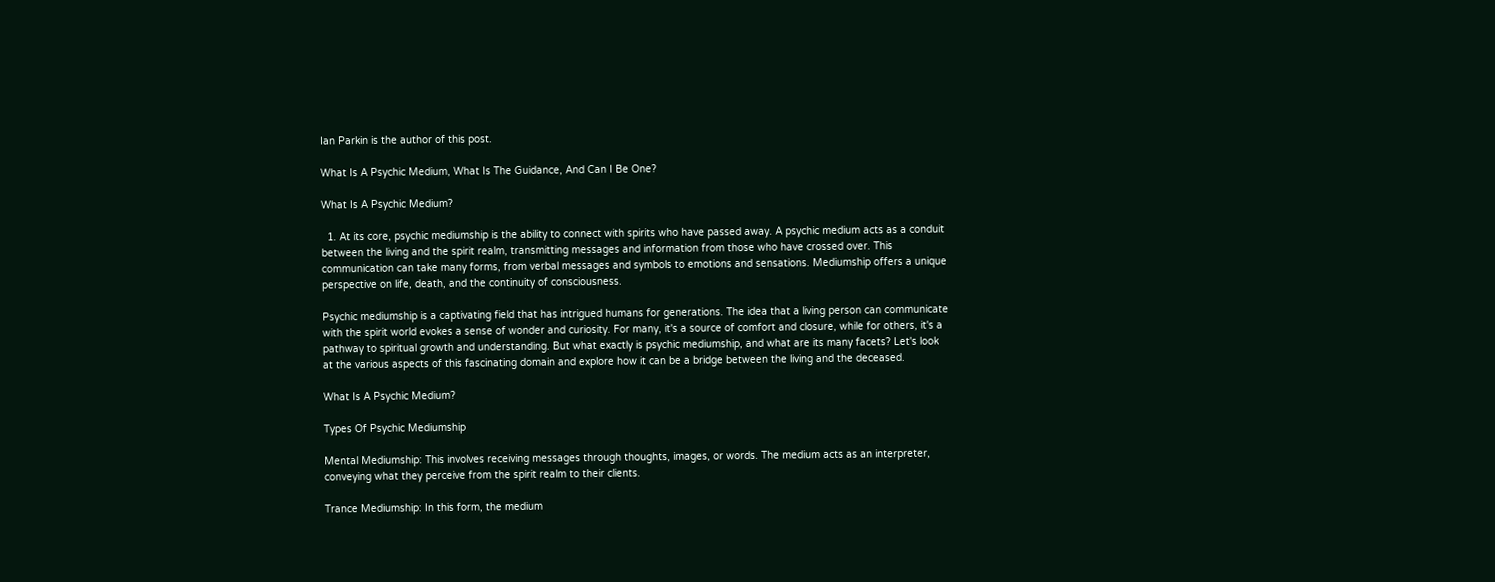Ian Parkin is the author of this post.

What Is A Psychic Medium, What Is The Guidance, And Can I Be One?

What Is A Psychic Medium?

  1. At its core, psychic mediumship is the ability to connect with spirits who have passed away. A psychic medium acts as a conduit between the living and the spirit realm, transmitting messages and information from those who have crossed over. This communication can take many forms, from verbal messages and symbols to emotions and sensations. Mediumship offers a unique perspective on life, death, and the continuity of consciousness.

Psychic mediumship is a captivating field that has intrigued humans for generations. The idea that a living person can communicate with the spirit world evokes a sense of wonder and curiosity. For many, it's a source of comfort and closure, while for others, it's a pathway to spiritual growth and understanding. But what exactly is psychic mediumship, and what are its many facets? Let's look at the various aspects of this fascinating domain and explore how it can be a bridge between the living and the deceased.

What Is A Psychic Medium?

Types Of Psychic Mediumship

Mental Mediumship: This involves receiving messages through thoughts, images, or words. The medium acts as an interpreter, conveying what they perceive from the spirit realm to their clients.

Trance Mediumship: In this form, the medium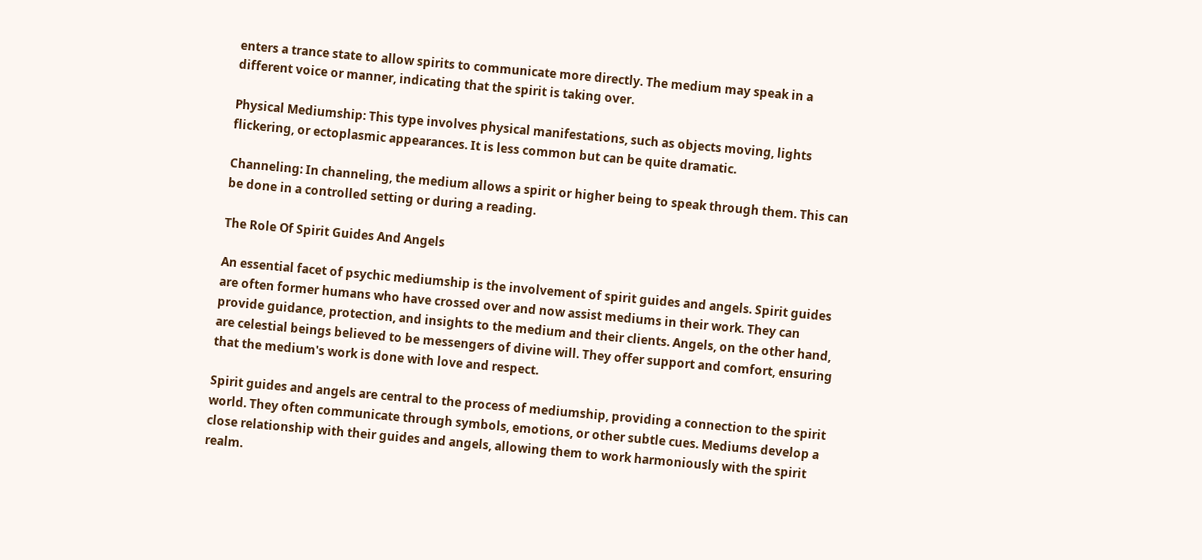enters a trance state to allow spirits to communicate more directly. The medium may speak in a different voice or manner, indicating that the spirit is taking over.

Physical Mediumship: This type involves physical manifestations, such as objects moving, lights flickering, or ectoplasmic appearances. It is less common but can be quite dramatic.

Channeling: In channeling, the medium allows a spirit or higher being to speak through them. This can be done in a controlled setting or during a reading.

The Role Of Spirit Guides And Angels

An essential facet of psychic mediumship is the involvement of spirit guides and angels. Spirit guides are often former humans who have crossed over and now assist mediums in their work. They can provide guidance, protection, and insights to the medium and their clients. Angels, on the other hand, are celestial beings believed to be messengers of divine will. They offer support and comfort, ensuring that the medium's work is done with love and respect.

Spirit guides and angels are central to the process of mediumship, providing a connection to the spirit world. They often communicate through symbols, emotions, or other subtle cues. Mediums develop a close relationship with their guides and angels, allowing them to work harmoniously with the spirit realm.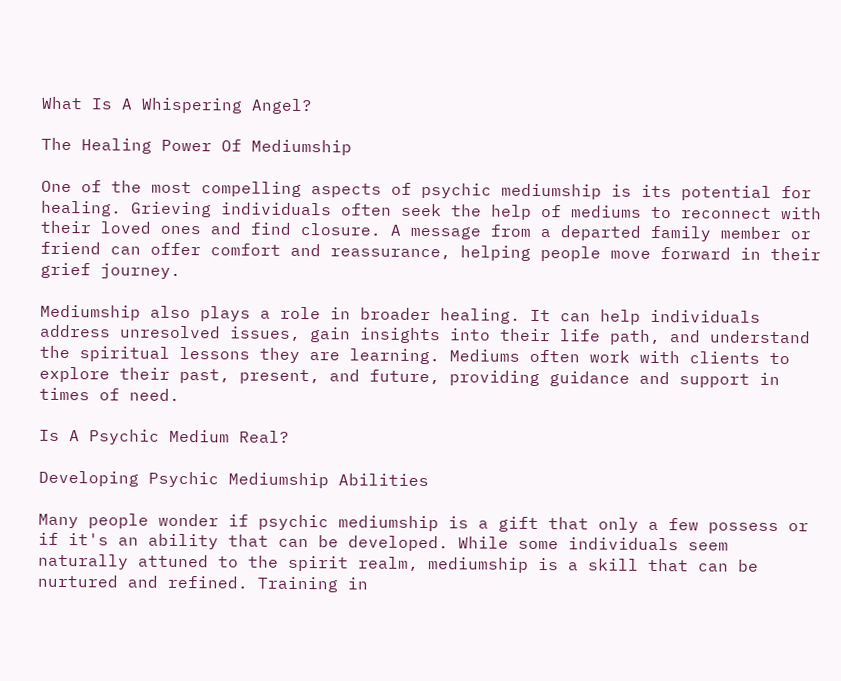What Is A Whispering Angel?

The Healing Power Of Mediumship

One of the most compelling aspects of psychic mediumship is its potential for healing. Grieving individuals often seek the help of mediums to reconnect with their loved ones and find closure. A message from a departed family member or friend can offer comfort and reassurance, helping people move forward in their grief journey.

Mediumship also plays a role in broader healing. It can help individuals address unresolved issues, gain insights into their life path, and understand the spiritual lessons they are learning. Mediums often work with clients to explore their past, present, and future, providing guidance and support in times of need.

Is A Psychic Medium Real?

Developing Psychic Mediumship Abilities

Many people wonder if psychic mediumship is a gift that only a few possess or if it's an ability that can be developed. While some individuals seem naturally attuned to the spirit realm, mediumship is a skill that can be nurtured and refined. Training in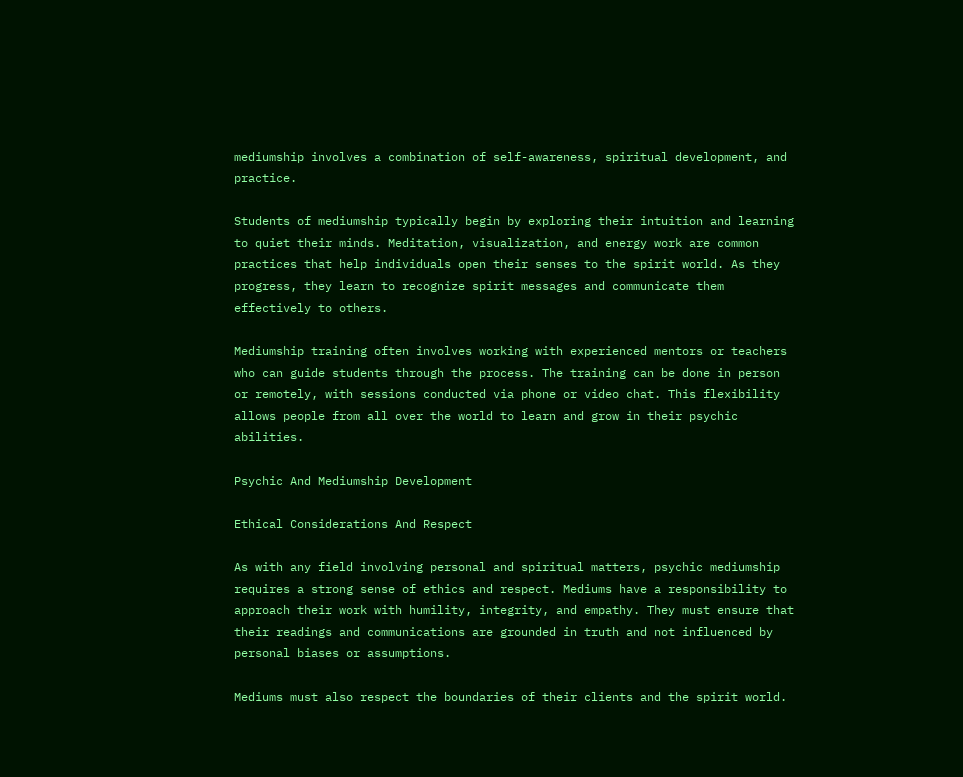mediumship involves a combination of self-awareness, spiritual development, and practice.

Students of mediumship typically begin by exploring their intuition and learning to quiet their minds. Meditation, visualization, and energy work are common practices that help individuals open their senses to the spirit world. As they progress, they learn to recognize spirit messages and communicate them effectively to others.

Mediumship training often involves working with experienced mentors or teachers who can guide students through the process. The training can be done in person or remotely, with sessions conducted via phone or video chat. This flexibility allows people from all over the world to learn and grow in their psychic abilities.

Psychic And Mediumship Development

Ethical Considerations And Respect

As with any field involving personal and spiritual matters, psychic mediumship requires a strong sense of ethics and respect. Mediums have a responsibility to approach their work with humility, integrity, and empathy. They must ensure that their readings and communications are grounded in truth and not influenced by personal biases or assumptions.

Mediums must also respect the boundaries of their clients and the spirit world.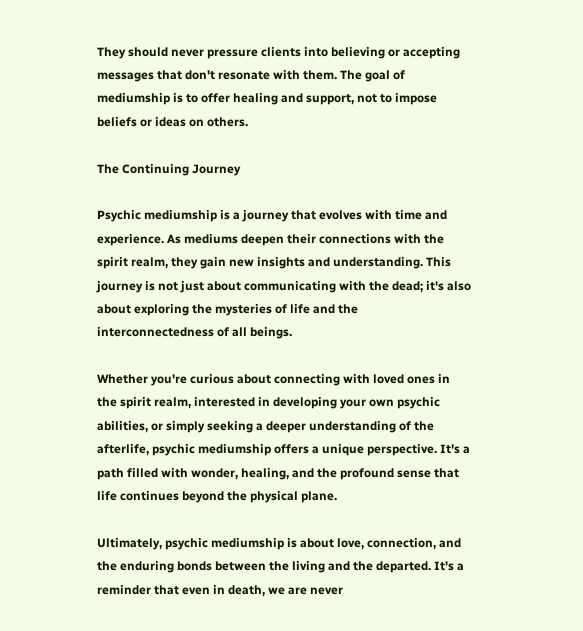They should never pressure clients into believing or accepting messages that don't resonate with them. The goal of mediumship is to offer healing and support, not to impose beliefs or ideas on others.

The Continuing Journey

Psychic mediumship is a journey that evolves with time and experience. As mediums deepen their connections with the spirit realm, they gain new insights and understanding. This journey is not just about communicating with the dead; it's also about exploring the mysteries of life and the interconnectedness of all beings.

Whether you're curious about connecting with loved ones in the spirit realm, interested in developing your own psychic abilities, or simply seeking a deeper understanding of the afterlife, psychic mediumship offers a unique perspective. It's a path filled with wonder, healing, and the profound sense that life continues beyond the physical plane.

Ultimately, psychic mediumship is about love, connection, and the enduring bonds between the living and the departed. It's a reminder that even in death, we are never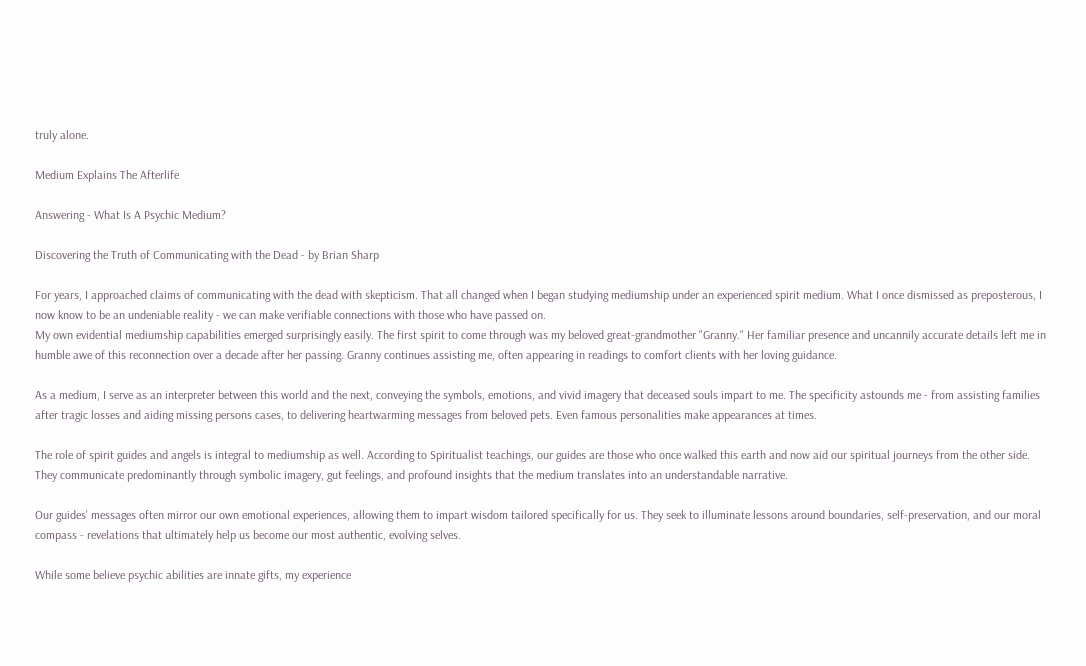truly alone.

Medium Explains The Afterlife

Answering - What Is A Psychic Medium?

Discovering the Truth of Communicating with the Dead - by Brian Sharp

For years, I approached claims of communicating with the dead with skepticism. That all changed when I began studying mediumship under an experienced spirit medium. What I once dismissed as preposterous, I now know to be an undeniable reality - we can make verifiable connections with those who have passed on.
My own evidential mediumship capabilities emerged surprisingly easily. The first spirit to come through was my beloved great-grandmother "Granny." Her familiar presence and uncannily accurate details left me in humble awe of this reconnection over a decade after her passing. Granny continues assisting me, often appearing in readings to comfort clients with her loving guidance.

As a medium, I serve as an interpreter between this world and the next, conveying the symbols, emotions, and vivid imagery that deceased souls impart to me. The specificity astounds me - from assisting families after tragic losses and aiding missing persons cases, to delivering heartwarming messages from beloved pets. Even famous personalities make appearances at times.

The role of spirit guides and angels is integral to mediumship as well. According to Spiritualist teachings, our guides are those who once walked this earth and now aid our spiritual journeys from the other side. They communicate predominantly through symbolic imagery, gut feelings, and profound insights that the medium translates into an understandable narrative.

Our guides' messages often mirror our own emotional experiences, allowing them to impart wisdom tailored specifically for us. They seek to illuminate lessons around boundaries, self-preservation, and our moral compass - revelations that ultimately help us become our most authentic, evolving selves.

While some believe psychic abilities are innate gifts, my experience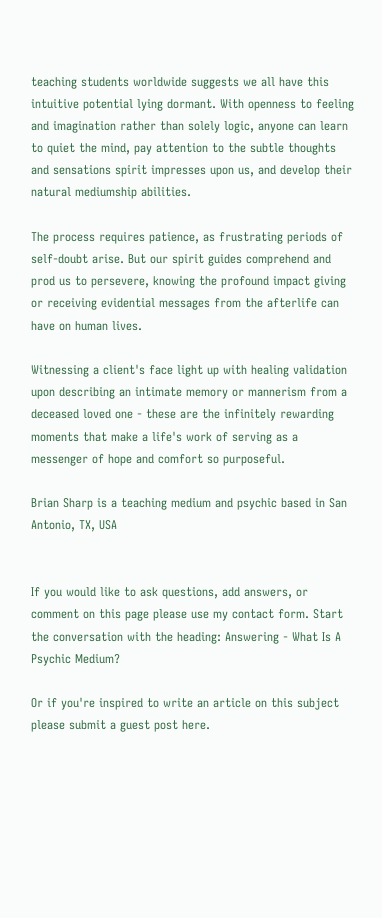teaching students worldwide suggests we all have this intuitive potential lying dormant. With openness to feeling and imagination rather than solely logic, anyone can learn to quiet the mind, pay attention to the subtle thoughts and sensations spirit impresses upon us, and develop their natural mediumship abilities.

The process requires patience, as frustrating periods of self-doubt arise. But our spirit guides comprehend and prod us to persevere, knowing the profound impact giving or receiving evidential messages from the afterlife can have on human lives.

Witnessing a client's face light up with healing validation upon describing an intimate memory or mannerism from a deceased loved one - these are the infinitely rewarding moments that make a life's work of serving as a messenger of hope and comfort so purposeful.

Brian Sharp is a teaching medium and psychic based in San Antonio, TX, USA


If you would like to ask questions, add answers, or comment on this page please use my contact form. Start the conversation with the heading: Answering - What Is A Psychic Medium?

Or if you're inspired to write an article on this subject please submit a guest post here.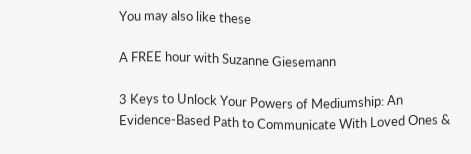You may also like these

A FREE hour with Suzanne Giesemann

3 Keys to Unlock Your Powers of Mediumship: An Evidence-Based Path to Communicate With Loved Ones &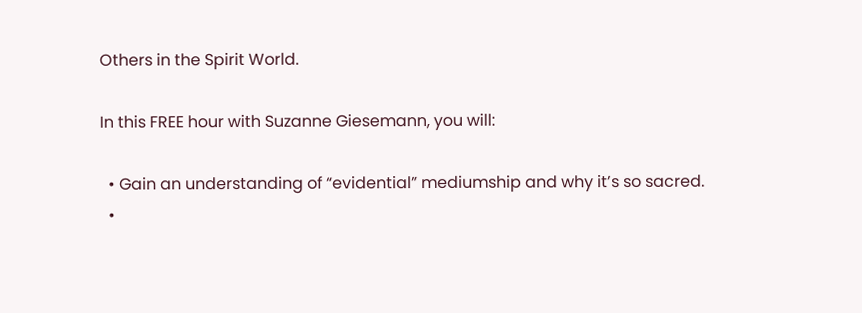Others in the Spirit World.

In this FREE hour with Suzanne Giesemann, you will:

  • Gain an understanding of “evidential” mediumship and why it’s so sacred.
  •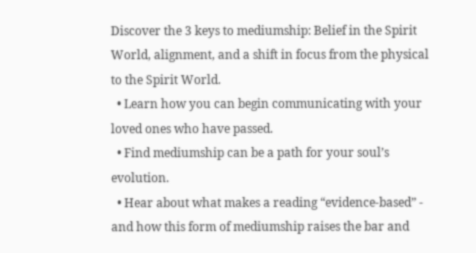Discover the 3 keys to mediumship: Belief in the Spirit World, alignment, and a shift in focus from the physical to the Spirit World.
  • Learn how you can begin communicating with your loved ones who have passed.
  • Find mediumship can be a path for your soul’s evolution.
  • Hear about what makes a reading “evidence-based” - and how this form of mediumship raises the bar and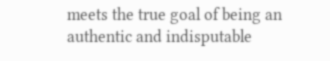meets the true goal of being an authentic and indisputable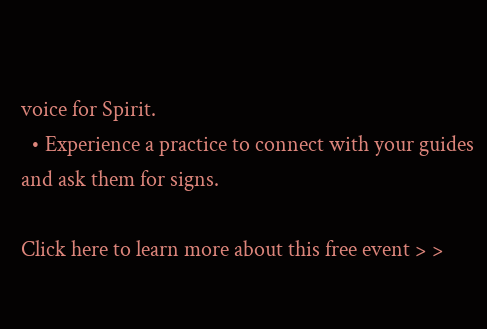voice for Spirit.
  • Experience a practice to connect with your guides and ask them for signs.

Click here to learn more about this free event > >